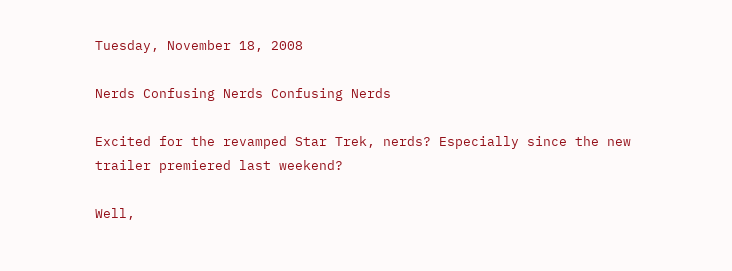Tuesday, November 18, 2008

Nerds Confusing Nerds Confusing Nerds

Excited for the revamped Star Trek, nerds? Especially since the new trailer premiered last weekend?

Well,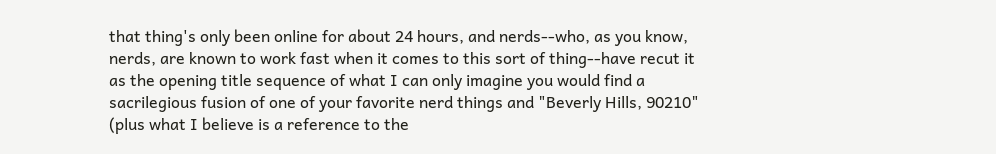that thing's only been online for about 24 hours, and nerds--who, as you know, nerds, are known to work fast when it comes to this sort of thing--have recut it as the opening title sequence of what I can only imagine you would find a sacrilegious fusion of one of your favorite nerd things and "Beverly Hills, 90210" (plus what I believe is a reference to the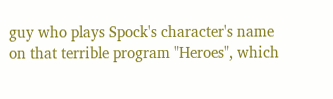guy who plays Spock's character's name on that terrible program "Heroes", which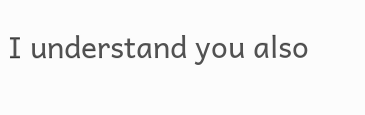I understand you also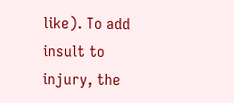like). To add insult to injury, the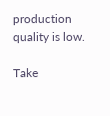production quality is low.

Take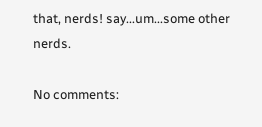that, nerds! say...um...some other nerds.

No comments: